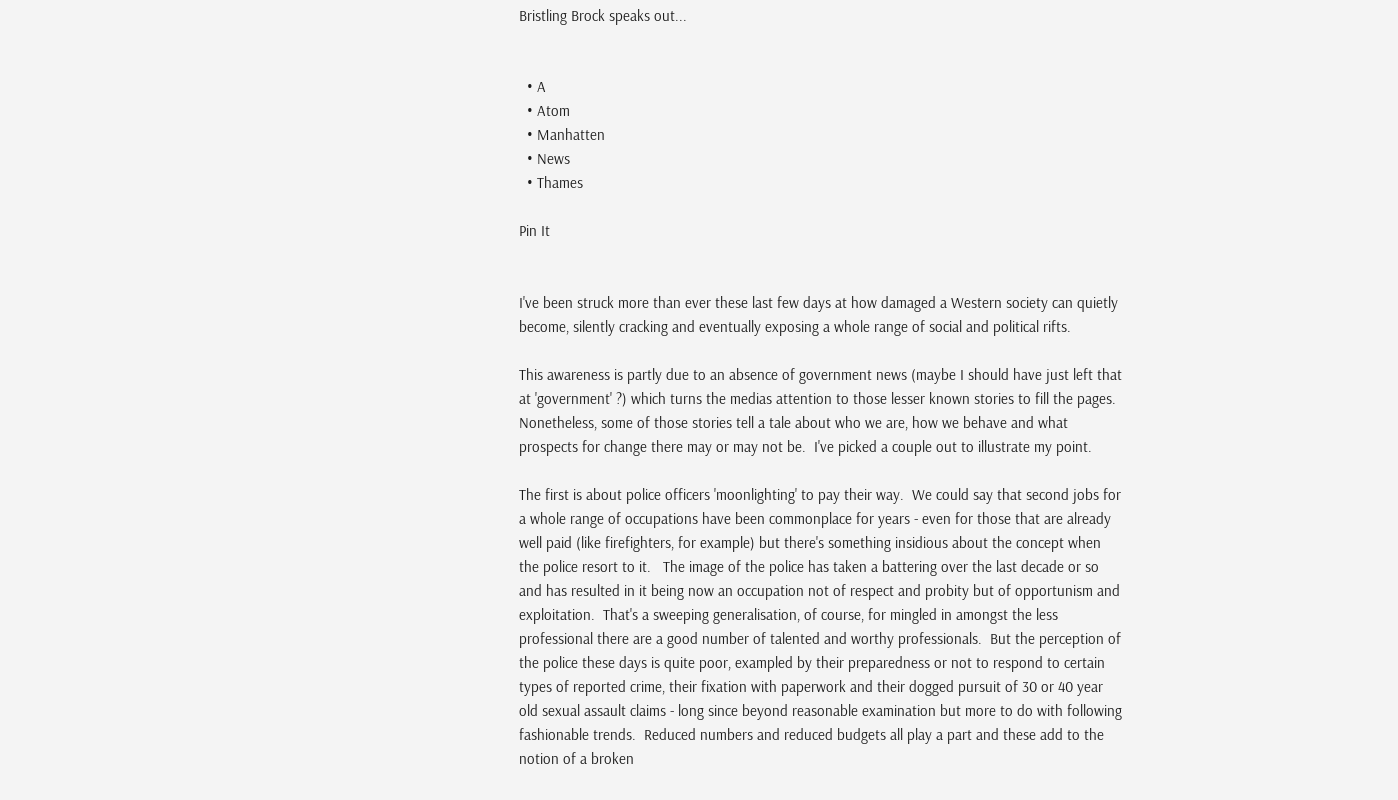Bristling Brock speaks out...


  • A
  • Atom
  • Manhatten
  • News
  • Thames

Pin It


I've been struck more than ever these last few days at how damaged a Western society can quietly become, silently cracking and eventually exposing a whole range of social and political rifts.

This awareness is partly due to an absence of government news (maybe I should have just left that at 'government' ?) which turns the medias attention to those lesser known stories to fill the pages.  Nonetheless, some of those stories tell a tale about who we are, how we behave and what prospects for change there may or may not be.  I've picked a couple out to illustrate my point.

The first is about police officers 'moonlighting' to pay their way.  We could say that second jobs for a whole range of occupations have been commonplace for years - even for those that are already well paid (like firefighters, for example) but there's something insidious about the concept when the police resort to it.   The image of the police has taken a battering over the last decade or so and has resulted in it being now an occupation not of respect and probity but of opportunism and exploitation.  That's a sweeping generalisation, of course, for mingled in amongst the less professional there are a good number of talented and worthy professionals.  But the perception of the police these days is quite poor, exampled by their preparedness or not to respond to certain types of reported crime, their fixation with paperwork and their dogged pursuit of 30 or 40 year old sexual assault claims - long since beyond reasonable examination but more to do with following fashionable trends.  Reduced numbers and reduced budgets all play a part and these add to the notion of a broken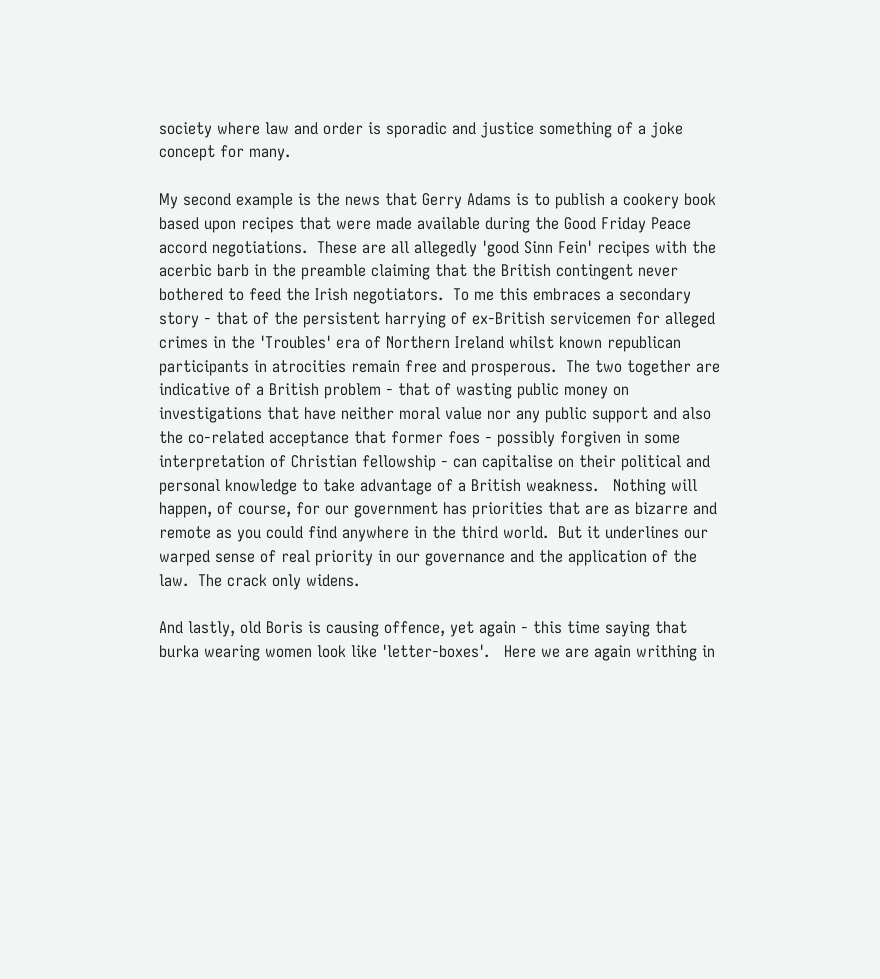society where law and order is sporadic and justice something of a joke concept for many.

My second example is the news that Gerry Adams is to publish a cookery book based upon recipes that were made available during the Good Friday Peace accord negotiations.  These are all allegedly 'good Sinn Fein' recipes with the acerbic barb in the preamble claiming that the British contingent never bothered to feed the Irish negotiators.  To me this embraces a secondary story - that of the persistent harrying of ex-British servicemen for alleged crimes in the 'Troubles' era of Northern Ireland whilst known republican participants in atrocities remain free and prosperous.  The two together are indicative of a British problem - that of wasting public money on investigations that have neither moral value nor any public support and also the co-related acceptance that former foes - possibly forgiven in some interpretation of Christian fellowship - can capitalise on their political and personal knowledge to take advantage of a British weakness.   Nothing will happen, of course, for our government has priorities that are as bizarre and remote as you could find anywhere in the third world.  But it underlines our warped sense of real priority in our governance and the application of the law.  The crack only widens.

And lastly, old Boris is causing offence, yet again - this time saying that burka wearing women look like 'letter-boxes'.   Here we are again writhing in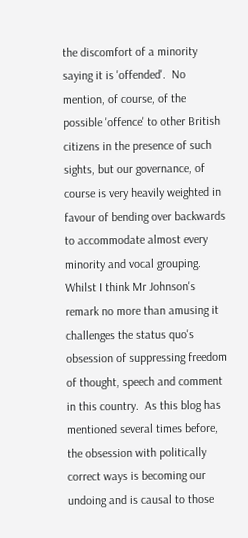the discomfort of a minority saying it is 'offended'.  No mention, of course, of the possible 'offence' to other British citizens in the presence of such sights, but our governance, of course is very heavily weighted in favour of bending over backwards to accommodate almost every minority and vocal grouping.   Whilst I think Mr Johnson's remark no more than amusing it challenges the status quo's obsession of suppressing freedom of thought, speech and comment in this country.  As this blog has mentioned several times before, the obsession with politically correct ways is becoming our undoing and is causal to those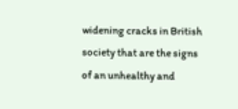widening cracks in British society that are the signs of an unhealthy and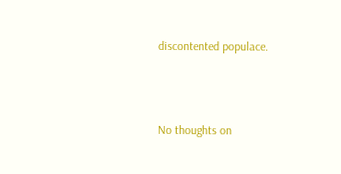discontented populace.



No thoughts on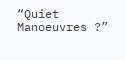“Quiet Manoeuvres ?”